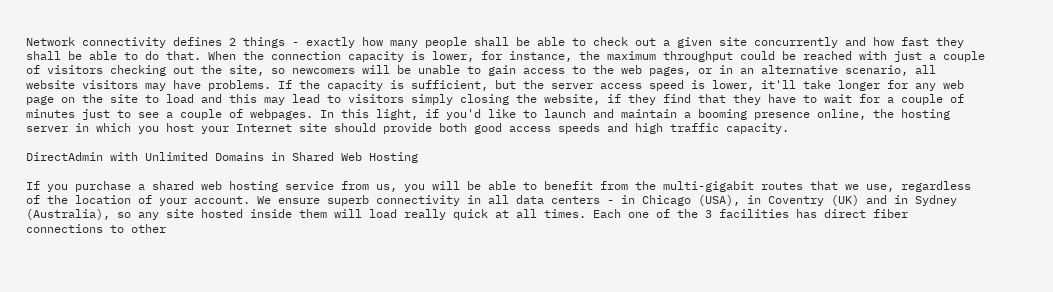Network connectivity defines 2 things - exactly how many people shall be able to check out a given site concurrently and how fast they shall be able to do that. When the connection capacity is lower, for instance, the maximum throughput could be reached with just a couple of visitors checking out the site, so newcomers will be unable to gain access to the web pages, or in an alternative scenario, all website visitors may have problems. If the capacity is sufficient, but the server access speed is lower, it'll take longer for any web page on the site to load and this may lead to visitors simply closing the website, if they find that they have to wait for a couple of minutes just to see a couple of webpages. In this light, if you'd like to launch and maintain a booming presence online, the hosting server in which you host your Internet site should provide both good access speeds and high traffic capacity.

DirectAdmin with Unlimited Domains in Shared Web Hosting

If you purchase a shared web hosting service from us, you will be able to benefit from the multi-gigabit routes that we use, regardless of the location of your account. We ensure superb connectivity in all data centers - in Chicago (USA), in Coventry (UK) and in Sydney (Australia), so any site hosted inside them will load really quick at all times. Each one of the 3 facilities has direct fiber connections to other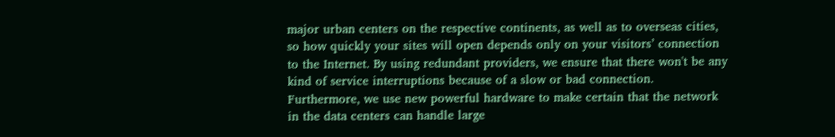major urban centers on the respective continents, as well as to overseas cities, so how quickly your sites will open depends only on your visitors’ connection to the Internet. By using redundant providers, we ensure that there won't be any kind of service interruptions because of a slow or bad connection. Furthermore, we use new powerful hardware to make certain that the network in the data centers can handle large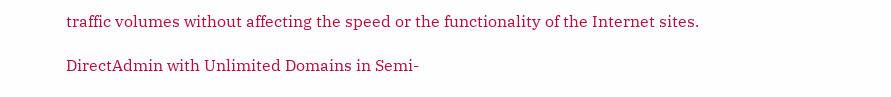traffic volumes without affecting the speed or the functionality of the Internet sites.

DirectAdmin with Unlimited Domains in Semi-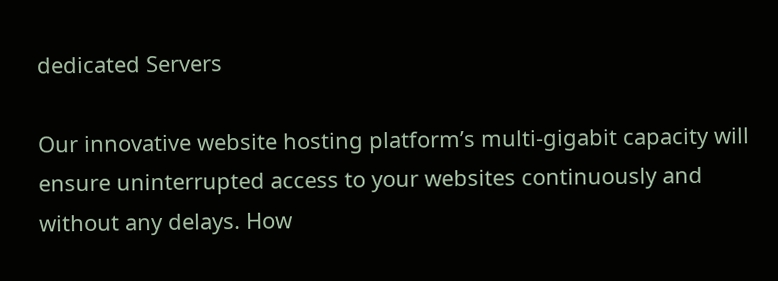dedicated Servers

Our innovative website hosting platform’s multi-gigabit capacity will ensure uninterrupted access to your websites continuously and without any delays. How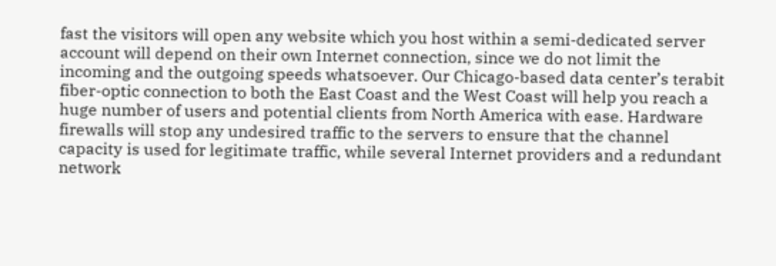fast the visitors will open any website which you host within a semi-dedicated server account will depend on their own Internet connection, since we do not limit the incoming and the outgoing speeds whatsoever. Our Chicago-based data center’s terabit fiber-optic connection to both the East Coast and the West Coast will help you reach a huge number of users and potential clients from North America with ease. Hardware firewalls will stop any undesired traffic to the servers to ensure that the channel capacity is used for legitimate traffic, while several Internet providers and a redundant network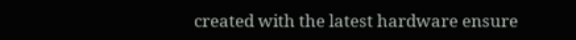created with the latest hardware ensure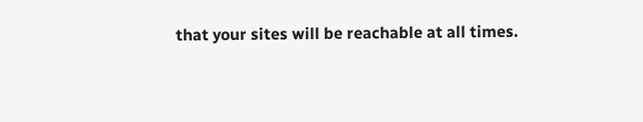that your sites will be reachable at all times.